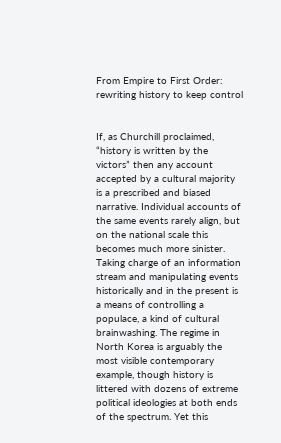From Empire to First Order: rewriting history to keep control


If, as Churchill proclaimed, “history is written by the victors” then any account accepted by a cultural majority is a prescribed and biased narrative. Individual accounts of the same events rarely align, but on the national scale this becomes much more sinister. Taking charge of an information stream and manipulating events historically and in the present is a means of controlling a populace, a kind of cultural brainwashing. The regime in North Korea is arguably the most visible contemporary example, though history is littered with dozens of extreme political ideologies at both ends of the spectrum. Yet this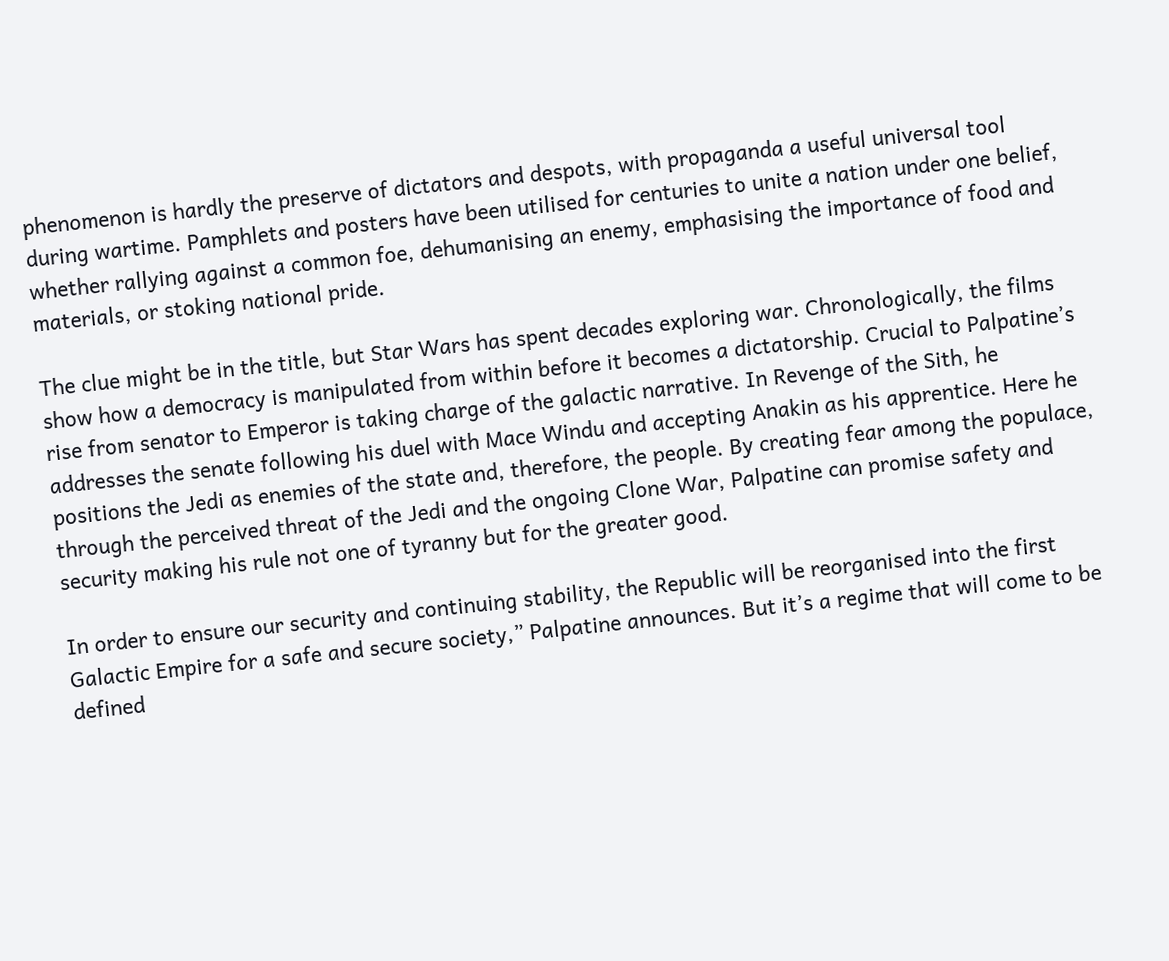phenomenon is hardly the preserve of dictators and despots, with propaganda a useful universal tool during wartime. Pamphlets and posters have been utilised for centuries to unite a nation under one belief, whether rallying against a common foe, dehumanising an enemy, emphasising the importance of food and materials, or stoking national pride.

The clue might be in the title, but Star Wars has spent decades exploring war. Chronologically, the films show how a democracy is manipulated from within before it becomes a dictatorship. Crucial to Palpatine’s rise from senator to Emperor is taking charge of the galactic narrative. In Revenge of the Sith, he addresses the senate following his duel with Mace Windu and accepting Anakin as his apprentice. Here he positions the Jedi as enemies of the state and, therefore, the people. By creating fear among the populace, through the perceived threat of the Jedi and the ongoing Clone War, Palpatine can promise safety and security making his rule not one of tyranny but for the greater good.

In order to ensure our security and continuing stability, the Republic will be reorganised into the first Galactic Empire for a safe and secure society,” Palpatine announces. But it’s a regime that will come to be defined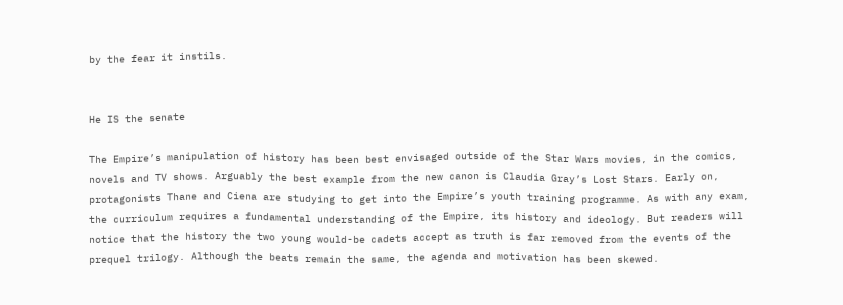by the fear it instils.


He IS the senate

The Empire’s manipulation of history has been best envisaged outside of the Star Wars movies, in the comics, novels and TV shows. Arguably the best example from the new canon is Claudia Gray’s Lost Stars. Early on, protagonists Thane and Ciena are studying to get into the Empire’s youth training programme. As with any exam, the curriculum requires a fundamental understanding of the Empire, its history and ideology. But readers will notice that the history the two young would-be cadets accept as truth is far removed from the events of the prequel trilogy. Although the beats remain the same, the agenda and motivation has been skewed.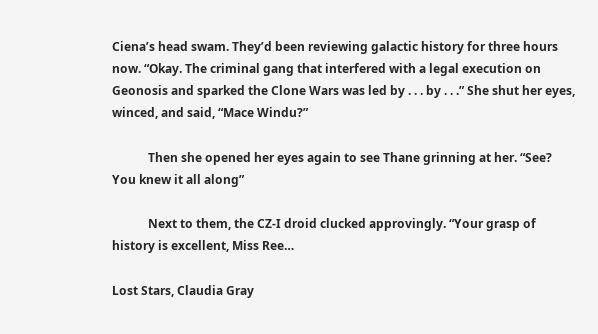Ciena’s head swam. They’d been reviewing galactic history for three hours now. “Okay. The criminal gang that interfered with a legal execution on Geonosis and sparked the Clone Wars was led by . . . by . . .” She shut her eyes, winced, and said, “Mace Windu?”

            Then she opened her eyes again to see Thane grinning at her. “See? You knew it all along”

            Next to them, the CZ-I droid clucked approvingly. “Your grasp of history is excellent, Miss Ree…

Lost Stars, Claudia Gray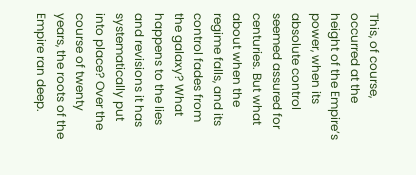This, of course, occurred at the height of the Empire’s power, when its absolute control seemed assured for centuries. But what about when the regime falls, and its control fades from the galaxy? What happens to the lies and revisions it has systematically put into place? Over the course of twenty years, the roots of the Empire ran deep.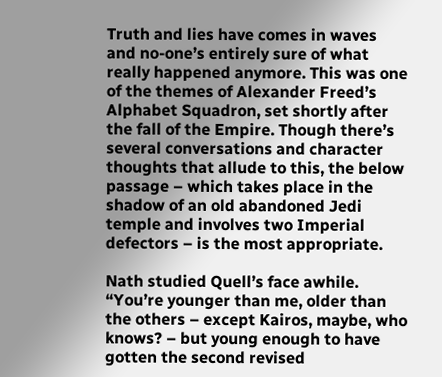Truth and lies have comes in waves and no-one’s entirely sure of what really happened anymore. This was one of the themes of Alexander Freed’s Alphabet Squadron, set shortly after the fall of the Empire. Though there’s several conversations and character thoughts that allude to this, the below passage – which takes place in the shadow of an old abandoned Jedi temple and involves two Imperial defectors – is the most appropriate.

Nath studied Quell’s face awhile. “You’re younger than me, older than the others – except Kairos, maybe, who knows? – but young enough to have gotten the second revised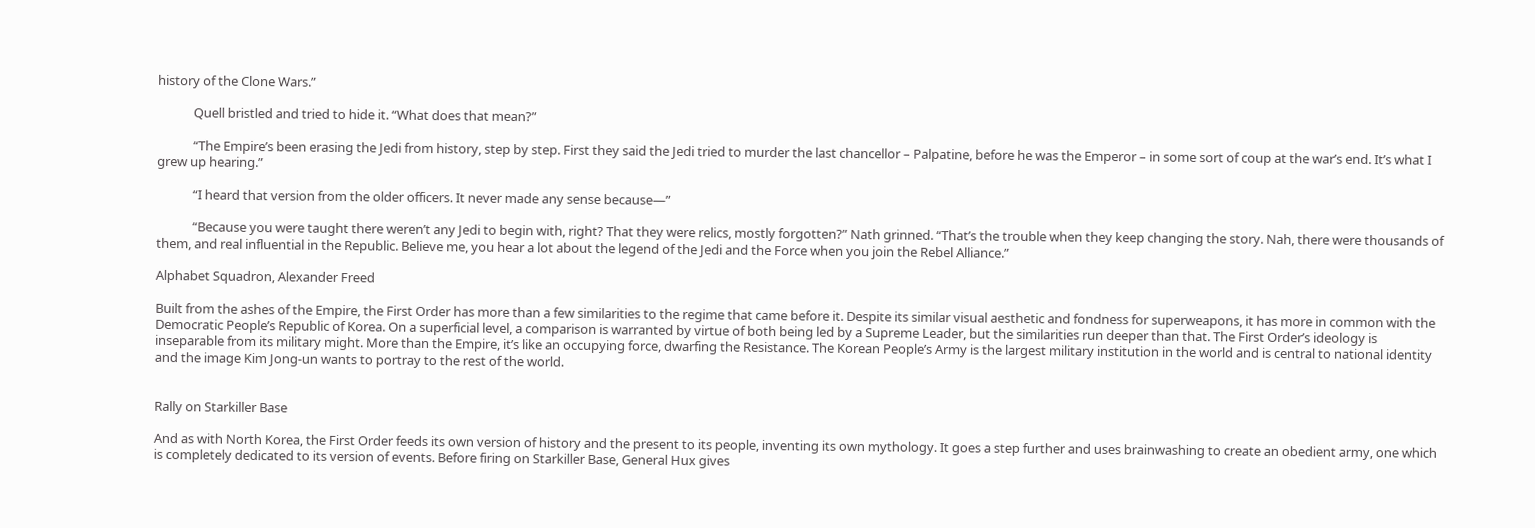history of the Clone Wars.”

            Quell bristled and tried to hide it. “What does that mean?”

            “The Empire’s been erasing the Jedi from history, step by step. First they said the Jedi tried to murder the last chancellor – Palpatine, before he was the Emperor – in some sort of coup at the war’s end. It’s what I grew up hearing.”

            “I heard that version from the older officers. It never made any sense because—”

            “Because you were taught there weren’t any Jedi to begin with, right? That they were relics, mostly forgotten?” Nath grinned. “That’s the trouble when they keep changing the story. Nah, there were thousands of them, and real influential in the Republic. Believe me, you hear a lot about the legend of the Jedi and the Force when you join the Rebel Alliance.”

Alphabet Squadron, Alexander Freed

Built from the ashes of the Empire, the First Order has more than a few similarities to the regime that came before it. Despite its similar visual aesthetic and fondness for superweapons, it has more in common with the Democratic People’s Republic of Korea. On a superficial level, a comparison is warranted by virtue of both being led by a Supreme Leader, but the similarities run deeper than that. The First Order’s ideology is inseparable from its military might. More than the Empire, it’s like an occupying force, dwarfing the Resistance. The Korean People’s Army is the largest military institution in the world and is central to national identity and the image Kim Jong-un wants to portray to the rest of the world.


Rally on Starkiller Base

And as with North Korea, the First Order feeds its own version of history and the present to its people, inventing its own mythology. It goes a step further and uses brainwashing to create an obedient army, one which is completely dedicated to its version of events. Before firing on Starkiller Base, General Hux gives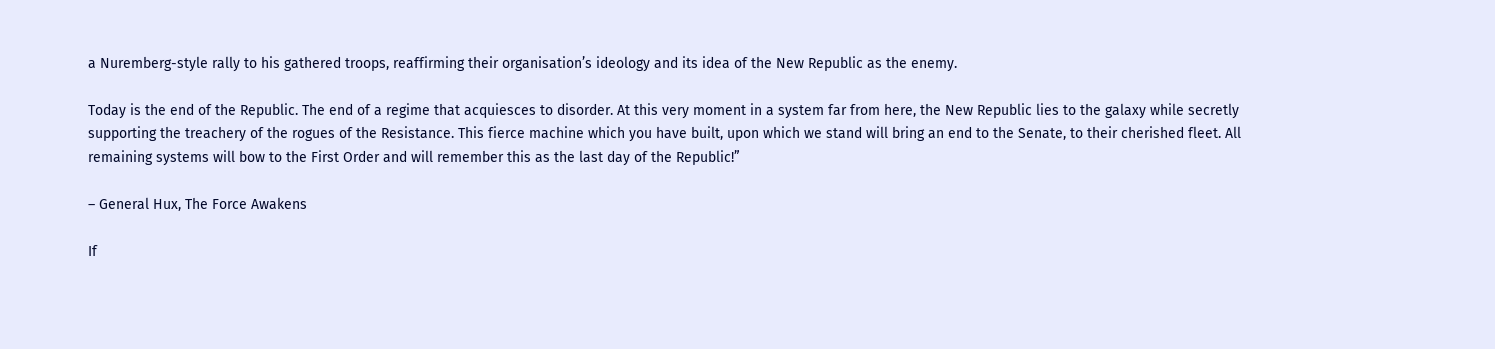a Nuremberg-style rally to his gathered troops, reaffirming their organisation’s ideology and its idea of the New Republic as the enemy.

Today is the end of the Republic. The end of a regime that acquiesces to disorder. At this very moment in a system far from here, the New Republic lies to the galaxy while secretly supporting the treachery of the rogues of the Resistance. This fierce machine which you have built, upon which we stand will bring an end to the Senate, to their cherished fleet. All remaining systems will bow to the First Order and will remember this as the last day of the Republic!”

– General Hux, The Force Awakens

If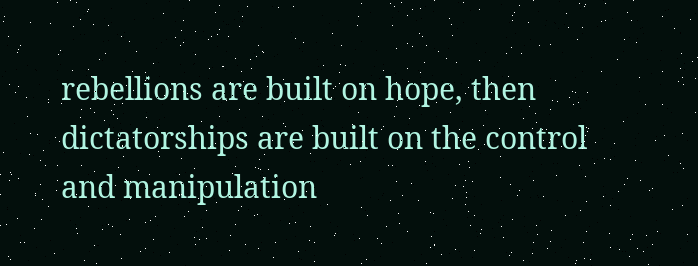rebellions are built on hope, then dictatorships are built on the control and manipulation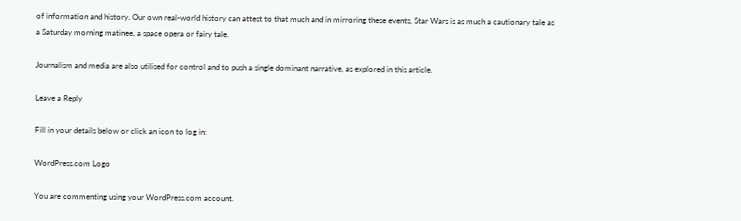of information and history. Our own real-world history can attest to that much and in mirroring these events, Star Wars is as much a cautionary tale as a Saturday morning matinee, a space opera or fairy tale.

Journalism and media are also utilised for control and to push a single dominant narrative, as explored in this article.

Leave a Reply

Fill in your details below or click an icon to log in:

WordPress.com Logo

You are commenting using your WordPress.com account.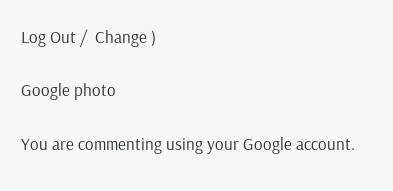Log Out /  Change )

Google photo

You are commenting using your Google account.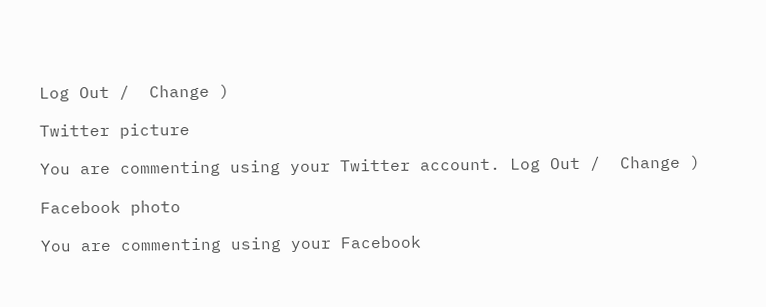Log Out /  Change )

Twitter picture

You are commenting using your Twitter account. Log Out /  Change )

Facebook photo

You are commenting using your Facebook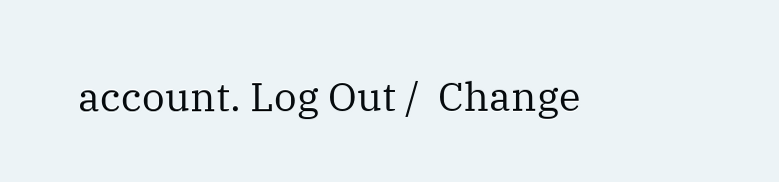account. Log Out /  Change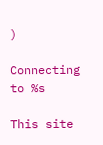)

Connecting to %s

This site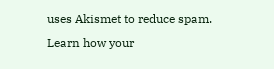uses Akismet to reduce spam. Learn how your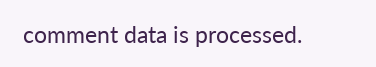comment data is processed.